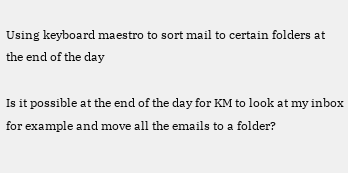Using keyboard maestro to sort mail to certain folders at the end of the day

Is it possible at the end of the day for KM to look at my inbox for example and move all the emails to a folder?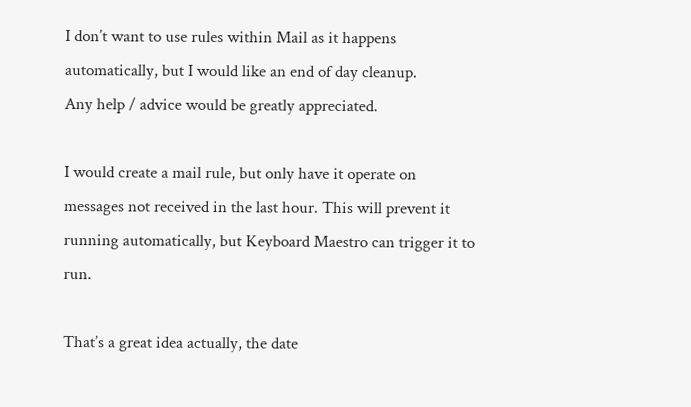I don’t want to use rules within Mail as it happens automatically, but I would like an end of day cleanup.
Any help / advice would be greatly appreciated.

I would create a mail rule, but only have it operate on messages not received in the last hour. This will prevent it running automatically, but Keyboard Maestro can trigger it to run.

That’s a great idea actually, the date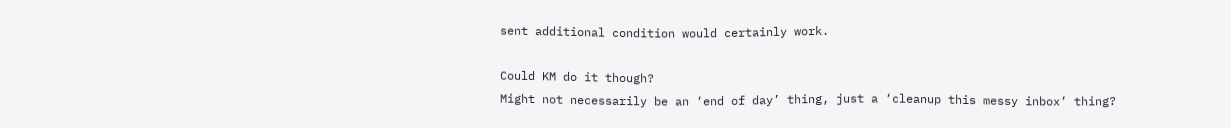sent additional condition would certainly work.

Could KM do it though?
Might not necessarily be an ‘end of day’ thing, just a ‘cleanup this messy inbox’ thing?